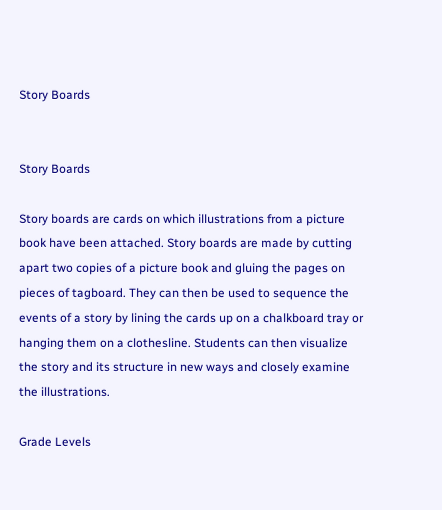Story Boards


Story Boards

Story boards are cards on which illustrations from a picture book have been attached. Story boards are made by cutting apart two copies of a picture book and gluing the pages on pieces of tagboard. They can then be used to sequence the events of a story by lining the cards up on a chalkboard tray or hanging them on a clothesline. Students can then visualize the story and its structure in new ways and closely examine the illustrations.

Grade Levels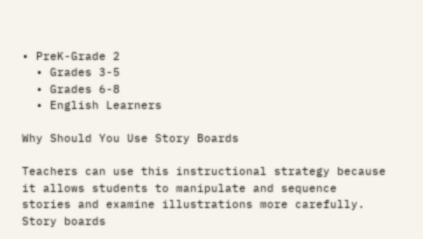• PreK-Grade 2
  • Grades 3-5
  • Grades 6-8
  • English Learners

Why Should You Use Story Boards

Teachers can use this instructional strategy because it allows students to manipulate and sequence stories and examine illustrations more carefully. Story boards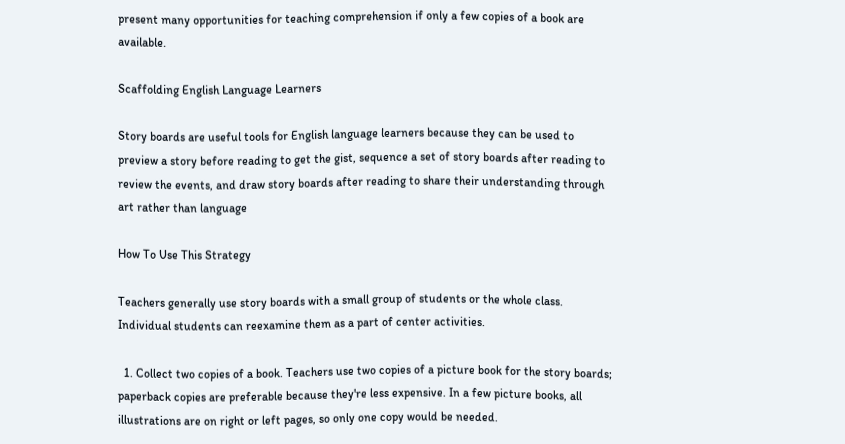present many opportunities for teaching comprehension if only a few copies of a book are available.

Scaffolding English Language Learners

Story boards are useful tools for English language learners because they can be used to preview a story before reading to get the gist, sequence a set of story boards after reading to review the events, and draw story boards after reading to share their understanding through art rather than language

How To Use This Strategy

Teachers generally use story boards with a small group of students or the whole class. Individual students can reexamine them as a part of center activities.

  1. Collect two copies of a book. Teachers use two copies of a picture book for the story boards; paperback copies are preferable because they're less expensive. In a few picture books, all illustrations are on right or left pages, so only one copy would be needed.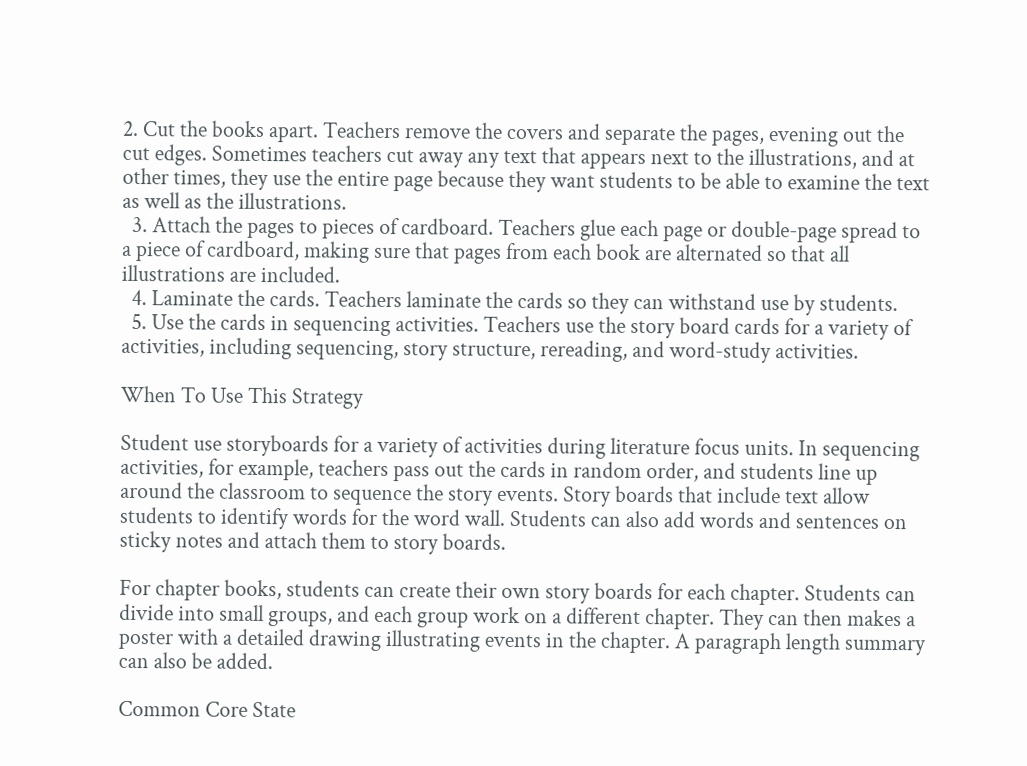2. Cut the books apart. Teachers remove the covers and separate the pages, evening out the cut edges. Sometimes teachers cut away any text that appears next to the illustrations, and at other times, they use the entire page because they want students to be able to examine the text as well as the illustrations.
  3. Attach the pages to pieces of cardboard. Teachers glue each page or double-page spread to a piece of cardboard, making sure that pages from each book are alternated so that all illustrations are included.
  4. Laminate the cards. Teachers laminate the cards so they can withstand use by students.
  5. Use the cards in sequencing activities. Teachers use the story board cards for a variety of activities, including sequencing, story structure, rereading, and word-study activities.

When To Use This Strategy

Student use storyboards for a variety of activities during literature focus units. In sequencing activities, for example, teachers pass out the cards in random order, and students line up around the classroom to sequence the story events. Story boards that include text allow students to identify words for the word wall. Students can also add words and sentences on sticky notes and attach them to story boards.

For chapter books, students can create their own story boards for each chapter. Students can divide into small groups, and each group work on a different chapter. They can then makes a poster with a detailed drawing illustrating events in the chapter. A paragraph length summary can also be added.

Common Core State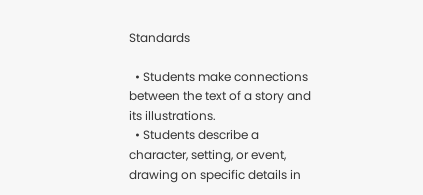Standards

  • Students make connections between the text of a story and its illustrations.
  • Students describe a character, setting, or event, drawing on specific details in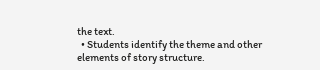the text.
  • Students identify the theme and other elements of story structure.